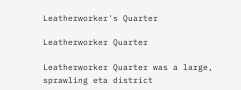Leatherworker's Quarter

Leatherworker Quarter

Leatherworker Quarter was a large, sprawling eta district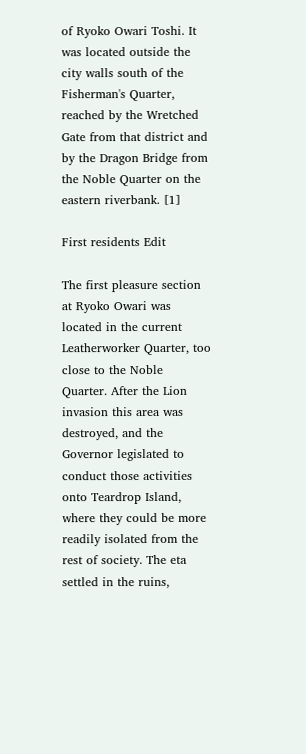of Ryoko Owari Toshi. It was located outside the city walls south of the Fisherman's Quarter, reached by the Wretched Gate from that district and by the Dragon Bridge from the Noble Quarter on the eastern riverbank. [1]

First residents Edit

The first pleasure section at Ryoko Owari was located in the current Leatherworker Quarter, too close to the Noble Quarter. After the Lion invasion this area was destroyed, and the Governor legislated to conduct those activities onto Teardrop Island, where they could be more readily isolated from the rest of society. The eta settled in the ruins,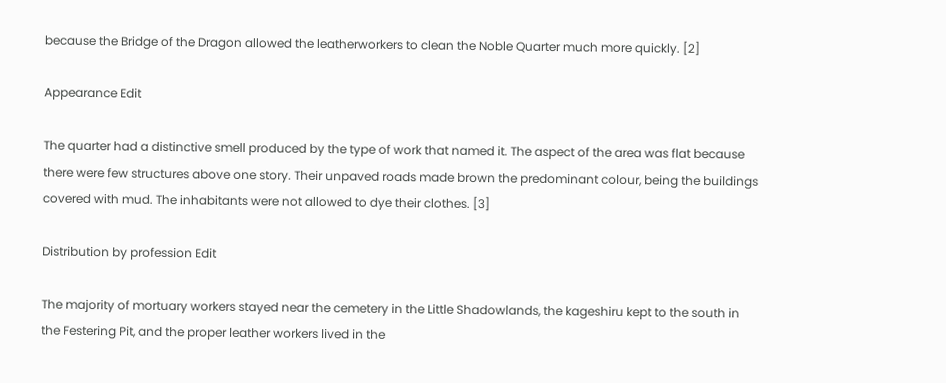because the Bridge of the Dragon allowed the leatherworkers to clean the Noble Quarter much more quickly. [2]

Appearance Edit

The quarter had a distinctive smell produced by the type of work that named it. The aspect of the area was flat because there were few structures above one story. Their unpaved roads made brown the predominant colour, being the buildings covered with mud. The inhabitants were not allowed to dye their clothes. [3]

Distribution by profession Edit

The majority of mortuary workers stayed near the cemetery in the Little Shadowlands, the kageshiru kept to the south in the Festering Pit, and the proper leather workers lived in the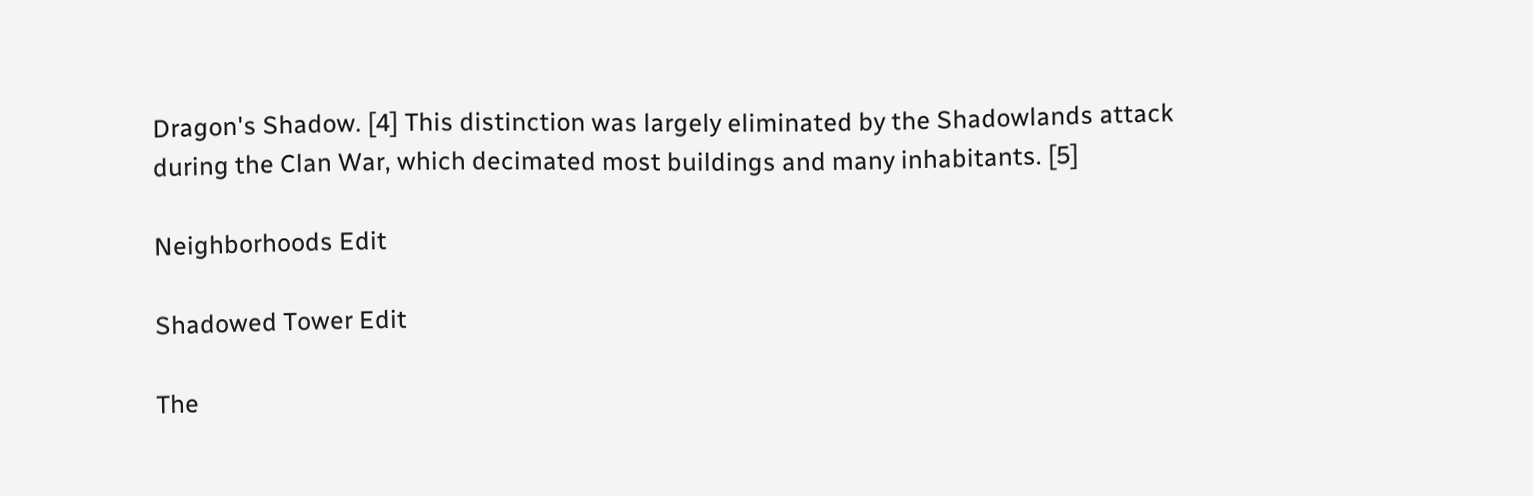Dragon's Shadow. [4] This distinction was largely eliminated by the Shadowlands attack during the Clan War, which decimated most buildings and many inhabitants. [5]

Neighborhoods Edit

Shadowed Tower Edit

The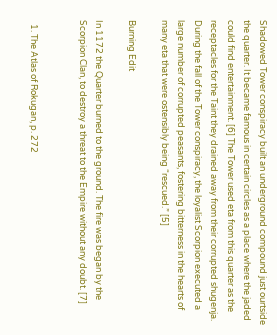Shadowed Tower conspiracy built an underground compound just ourtside the quarter. It became famous in certain circles as a place where the jaded could find entertainment. [6] The Tower used eta from this quarter as the receptacles for the Taint they drained away from their corrupted shugenja. During the fall of the Tower conspiracy, the loyalist Scorpion executed a large number of corrupted peasants, fostering bitterness in the hearts of many eta that were ostensibly being “rescued.” [5]

Burning Edit

In 1172 the Quarter burned to the ground. The fire was began by the Scorpion Clan, to destroy a threat to the Empire without any doubt. [7]


  1. The Atlas of Rokugan, p. 272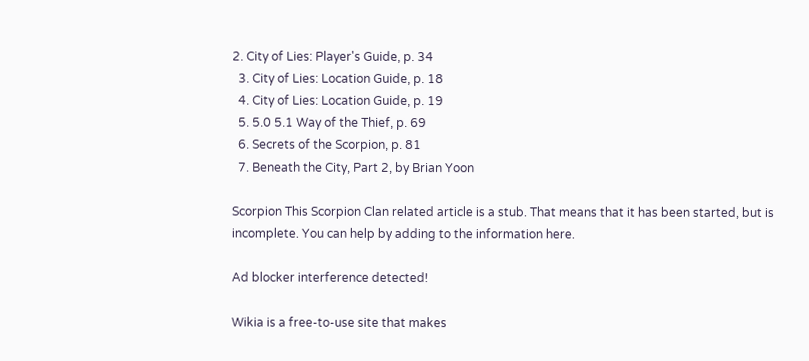2. City of Lies: Player's Guide, p. 34
  3. City of Lies: Location Guide, p. 18
  4. City of Lies: Location Guide, p. 19
  5. 5.0 5.1 Way of the Thief, p. 69
  6. Secrets of the Scorpion, p. 81
  7. Beneath the City, Part 2, by Brian Yoon

Scorpion This Scorpion Clan related article is a stub. That means that it has been started, but is incomplete. You can help by adding to the information here.

Ad blocker interference detected!

Wikia is a free-to-use site that makes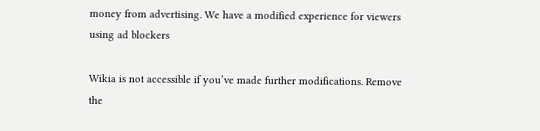money from advertising. We have a modified experience for viewers using ad blockers

Wikia is not accessible if you’ve made further modifications. Remove the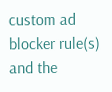custom ad blocker rule(s) and the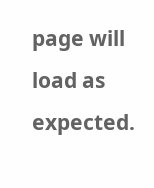page will load as expected.